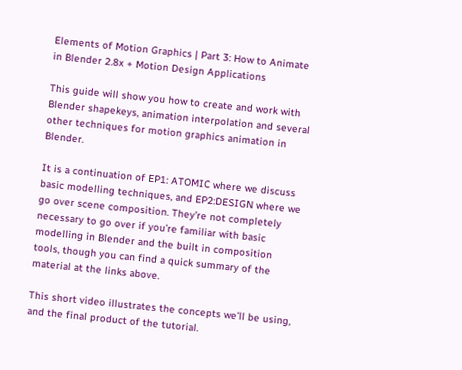Elements of Motion Graphics | Part 3: How to Animate in Blender 2.8x + Motion Design Applications

This guide will show you how to create and work with Blender shapekeys, animation interpolation and several other techniques for motion graphics animation in Blender.

It is a continuation of EP1: ATOMIC where we discuss basic modelling techniques, and EP2:DESIGN where we go over scene composition. They’re not completely necessary to go over if you’re familiar with basic modelling in Blender and the built in composition tools, though you can find a quick summary of the material at the links above.

This short video illustrates the concepts we’ll be using, and the final product of the tutorial.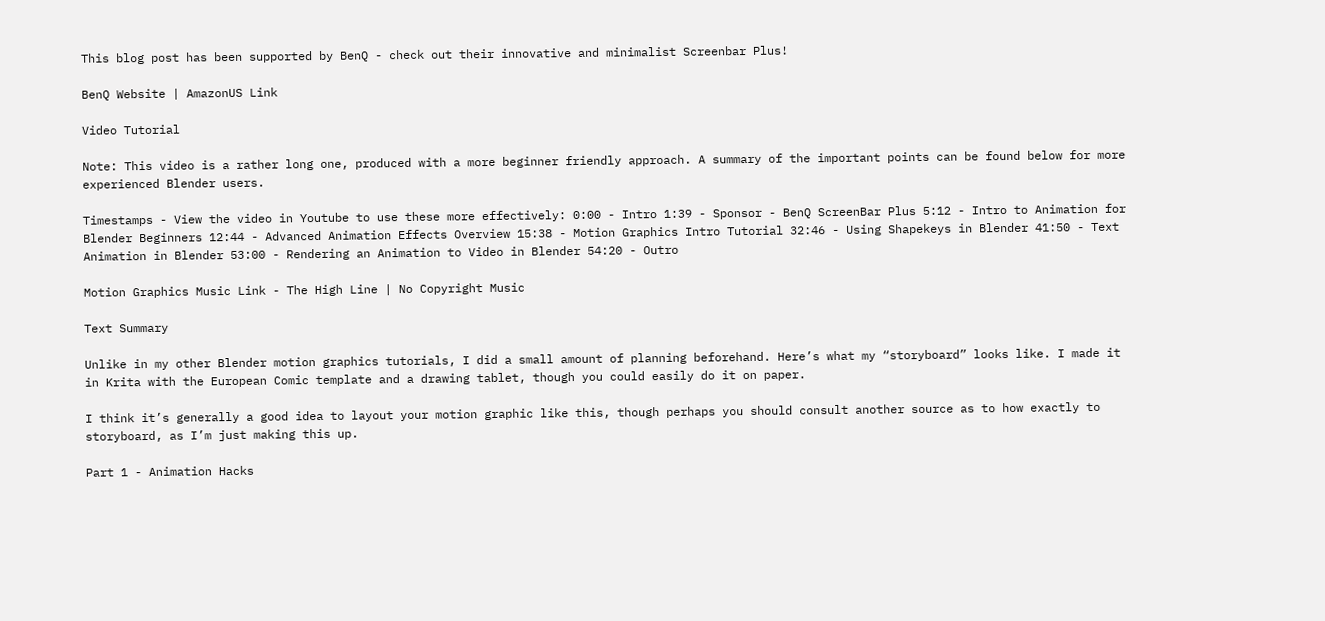This blog post has been supported by BenQ - check out their innovative and minimalist Screenbar Plus!

BenQ Website | AmazonUS Link

Video Tutorial

Note: This video is a rather long one, produced with a more beginner friendly approach. A summary of the important points can be found below for more experienced Blender users.

Timestamps - View the video in Youtube to use these more effectively: 0:00 - Intro 1:39 - Sponsor - BenQ ScreenBar Plus 5:12 - Intro to Animation for Blender Beginners 12:44 - Advanced Animation Effects Overview 15:38 - Motion Graphics Intro Tutorial 32:46 - Using Shapekeys in Blender 41:50 - Text Animation in Blender 53:00 - Rendering an Animation to Video in Blender 54:20 - Outro

Motion Graphics Music Link - The High Line | No Copyright Music

Text Summary

Unlike in my other Blender motion graphics tutorials, I did a small amount of planning beforehand. Here’s what my “storyboard” looks like. I made it in Krita with the European Comic template and a drawing tablet, though you could easily do it on paper.

I think it’s generally a good idea to layout your motion graphic like this, though perhaps you should consult another source as to how exactly to storyboard, as I’m just making this up.

Part 1 - Animation Hacks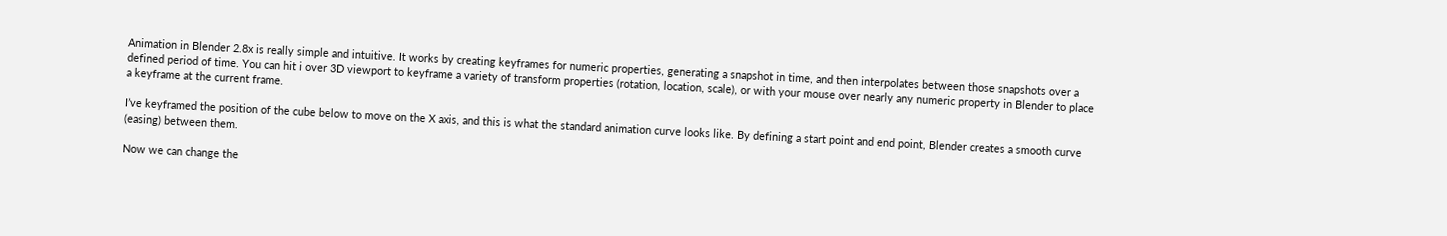Animation in Blender 2.8x is really simple and intuitive. It works by creating keyframes for numeric properties, generating a snapshot in time, and then interpolates between those snapshots over a defined period of time. You can hit i over 3D viewport to keyframe a variety of transform properties (rotation, location, scale), or with your mouse over nearly any numeric property in Blender to place a keyframe at the current frame.

I’ve keyframed the position of the cube below to move on the X axis, and this is what the standard animation curve looks like. By defining a start point and end point, Blender creates a smooth curve (easing) between them.

Now we can change the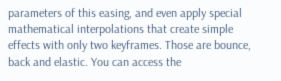parameters of this easing, and even apply special mathematical interpolations that create simple effects with only two keyframes. Those are bounce, back and elastic. You can access the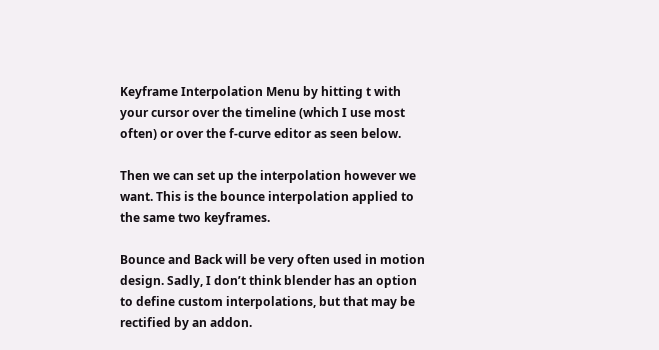Keyframe Interpolation Menu by hitting t with your cursor over the timeline (which I use most often) or over the f-curve editor as seen below.

Then we can set up the interpolation however we want. This is the bounce interpolation applied to the same two keyframes.

Bounce and Back will be very often used in motion design. Sadly, I don’t think blender has an option to define custom interpolations, but that may be rectified by an addon.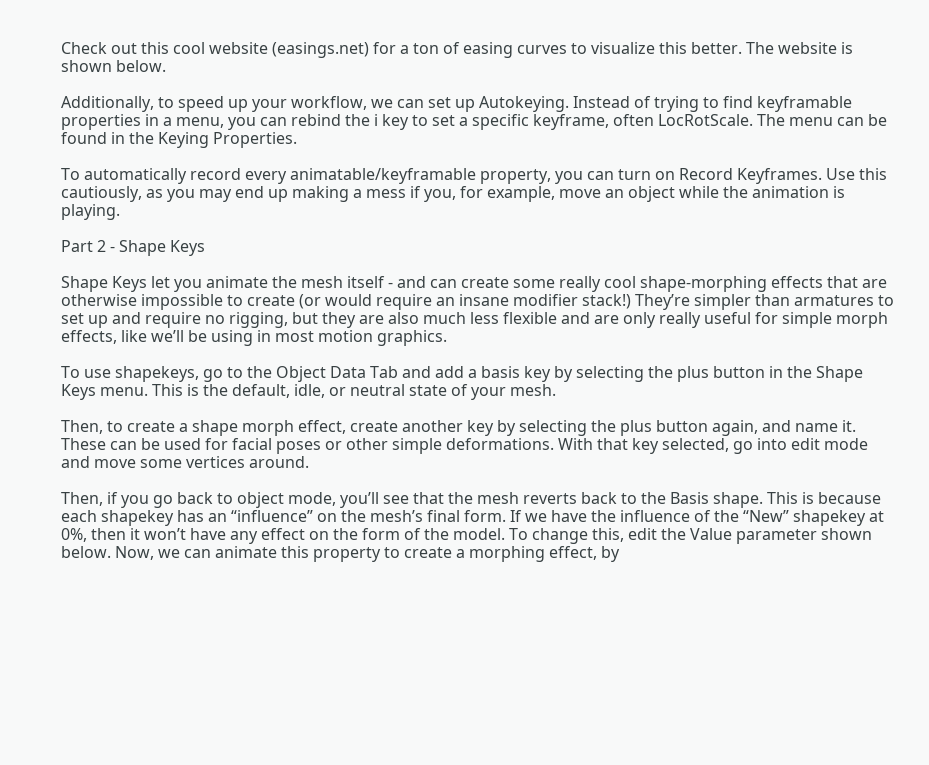Check out this cool website (easings.net) for a ton of easing curves to visualize this better. The website is shown below.

Additionally, to speed up your workflow, we can set up Autokeying. Instead of trying to find keyframable properties in a menu, you can rebind the i key to set a specific keyframe, often LocRotScale. The menu can be found in the Keying Properties.

To automatically record every animatable/keyframable property, you can turn on Record Keyframes. Use this cautiously, as you may end up making a mess if you, for example, move an object while the animation is playing.

Part 2 - Shape Keys

Shape Keys let you animate the mesh itself - and can create some really cool shape-morphing effects that are otherwise impossible to create (or would require an insane modifier stack!) They’re simpler than armatures to set up and require no rigging, but they are also much less flexible and are only really useful for simple morph effects, like we’ll be using in most motion graphics.

To use shapekeys, go to the Object Data Tab and add a basis key by selecting the plus button in the Shape Keys menu. This is the default, idle, or neutral state of your mesh.

Then, to create a shape morph effect, create another key by selecting the plus button again, and name it. These can be used for facial poses or other simple deformations. With that key selected, go into edit mode and move some vertices around.

Then, if you go back to object mode, you’ll see that the mesh reverts back to the Basis shape. This is because each shapekey has an “influence” on the mesh’s final form. If we have the influence of the “New” shapekey at 0%, then it won’t have any effect on the form of the model. To change this, edit the Value parameter shown below. Now, we can animate this property to create a morphing effect, by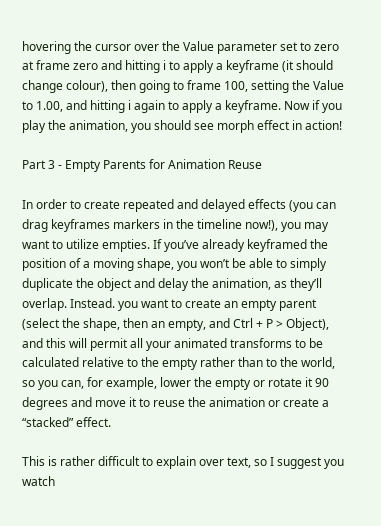hovering the cursor over the Value parameter set to zero at frame zero and hitting i to apply a keyframe (it should change colour), then going to frame 100, setting the Value to 1.00, and hitting i again to apply a keyframe. Now if you play the animation, you should see morph effect in action!

Part 3 - Empty Parents for Animation Reuse

In order to create repeated and delayed effects (you can drag keyframes markers in the timeline now!), you may want to utilize empties. If you’ve already keyframed the position of a moving shape, you won’t be able to simply duplicate the object and delay the animation, as they’ll overlap. Instead. you want to create an empty parent (select the shape, then an empty, and Ctrl + P > Object), and this will permit all your animated transforms to be calculated relative to the empty rather than to the world, so you can, for example, lower the empty or rotate it 90 degrees and move it to reuse the animation or create a “stacked” effect.

This is rather difficult to explain over text, so I suggest you watch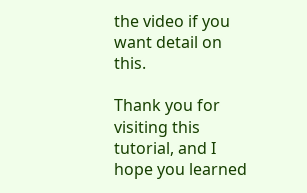the video if you want detail on this.

Thank you for visiting this tutorial, and I hope you learned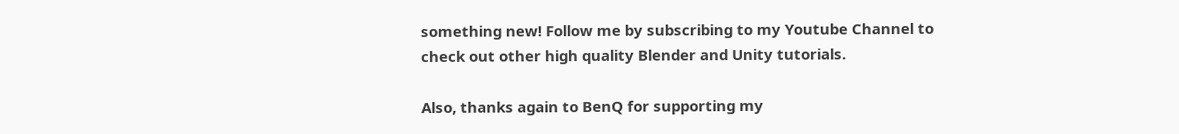something new! Follow me by subscribing to my Youtube Channel to check out other high quality Blender and Unity tutorials.

Also, thanks again to BenQ for supporting my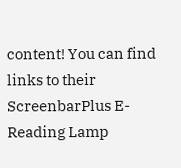content! You can find links to their ScreenbarPlus E-Reading Lamp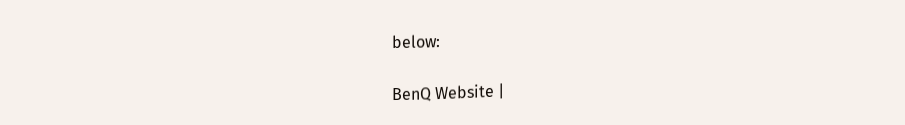below:

BenQ Website |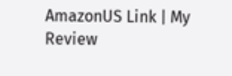AmazonUS Link | My Review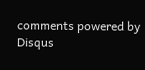comments powered by Disqus